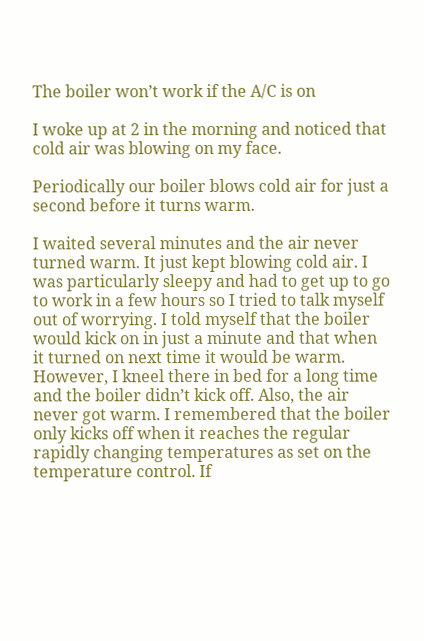The boiler won’t work if the A/C is on

I woke up at 2 in the morning and noticed that cold air was blowing on my face.

Periodically our boiler blows cold air for just a second before it turns warm.

I waited several minutes and the air never turned warm. It just kept blowing cold air. I was particularly sleepy and had to get up to go to work in a few hours so I tried to talk myself out of worrying. I told myself that the boiler would kick on in just a minute and that when it turned on next time it would be warm. However, I kneel there in bed for a long time and the boiler didn’t kick off. Also, the air never got warm. I remembered that the boiler only kicks off when it reaches the regular rapidly changing temperatures as set on the temperature control. If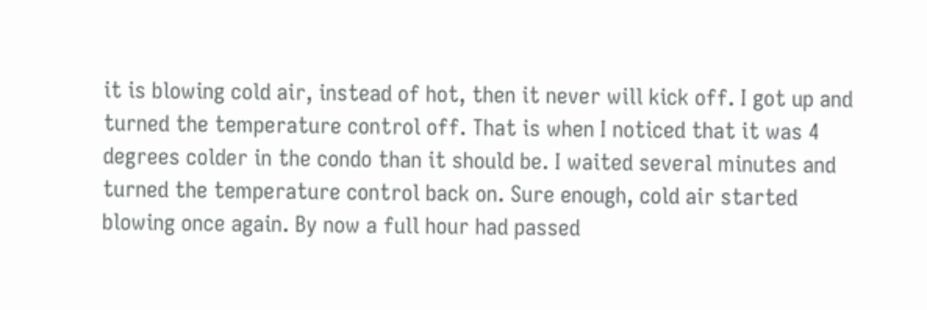it is blowing cold air, instead of hot, then it never will kick off. I got up and turned the temperature control off. That is when I noticed that it was 4 degrees colder in the condo than it should be. I waited several minutes and turned the temperature control back on. Sure enough, cold air started blowing once again. By now a full hour had passed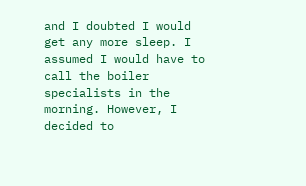and I doubted I would get any more sleep. I assumed I would have to call the boiler specialists in the morning. However, I decided to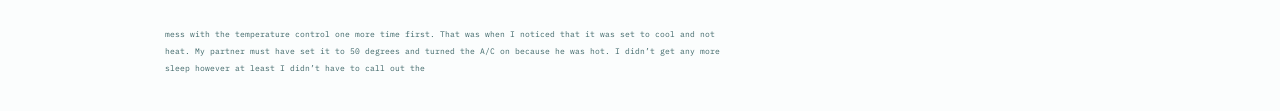mess with the temperature control one more time first. That was when I noticed that it was set to cool and not heat. My partner must have set it to 50 degrees and turned the A/C on because he was hot. I didn’t get any more sleep however at least I didn’t have to call out the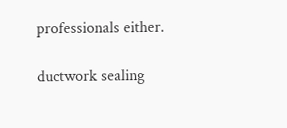professionals either.

ductwork sealing